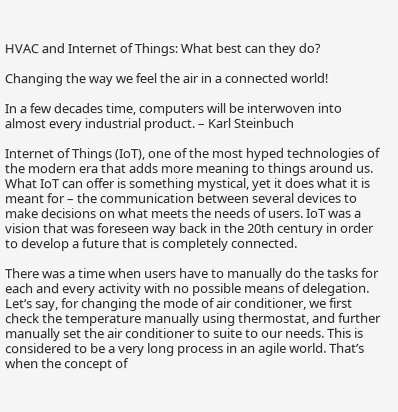HVAC and Internet of Things: What best can they do?

Changing the way we feel the air in a connected world!

In a few decades time, computers will be interwoven into almost every industrial product. – Karl Steinbuch

Internet of Things (IoT), one of the most hyped technologies of the modern era that adds more meaning to things around us. What IoT can offer is something mystical, yet it does what it is meant for – the communication between several devices to make decisions on what meets the needs of users. IoT was a vision that was foreseen way back in the 20th century in order to develop a future that is completely connected.

There was a time when users have to manually do the tasks for each and every activity with no possible means of delegation. Let’s say, for changing the mode of air conditioner, we first check the temperature manually using thermostat, and further manually set the air conditioner to suite to our needs. This is considered to be a very long process in an agile world. That’s when the concept of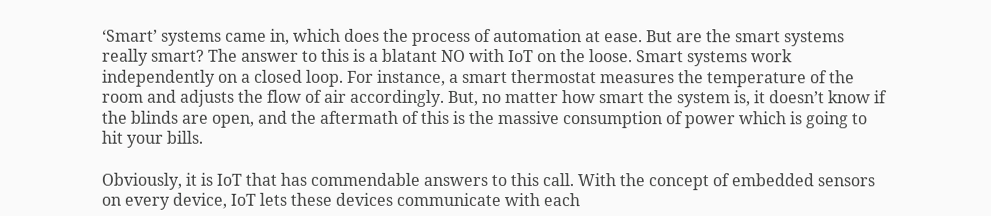‘Smart’ systems came in, which does the process of automation at ease. But are the smart systems really smart? The answer to this is a blatant NO with IoT on the loose. Smart systems work independently on a closed loop. For instance, a smart thermostat measures the temperature of the room and adjusts the flow of air accordingly. But, no matter how smart the system is, it doesn’t know if the blinds are open, and the aftermath of this is the massive consumption of power which is going to hit your bills.

Obviously, it is IoT that has commendable answers to this call. With the concept of embedded sensors on every device, IoT lets these devices communicate with each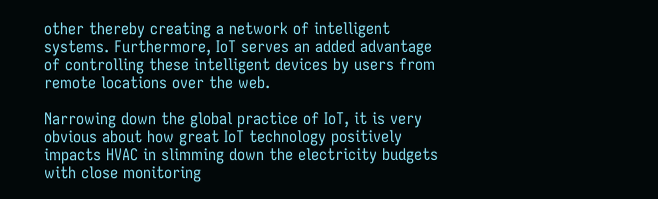other thereby creating a network of intelligent systems. Furthermore, IoT serves an added advantage of controlling these intelligent devices by users from remote locations over the web.

Narrowing down the global practice of IoT, it is very obvious about how great IoT technology positively impacts HVAC in slimming down the electricity budgets with close monitoring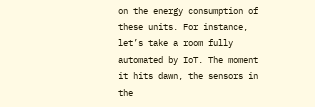on the energy consumption of these units. For instance, let’s take a room fully automated by IoT. The moment it hits dawn, the sensors in the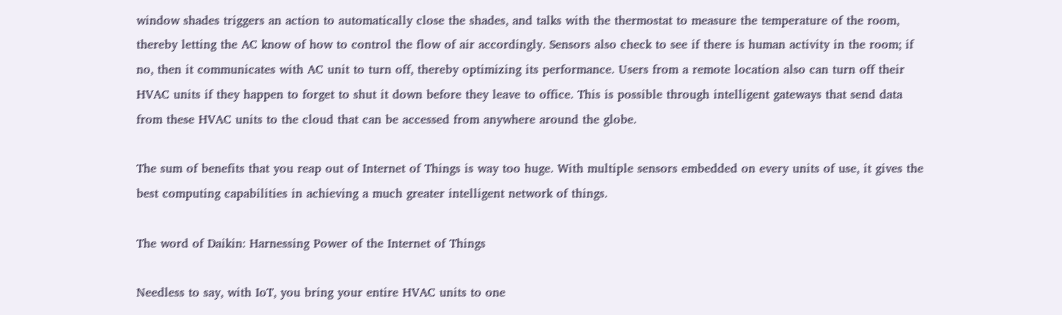window shades triggers an action to automatically close the shades, and talks with the thermostat to measure the temperature of the room, thereby letting the AC know of how to control the flow of air accordingly. Sensors also check to see if there is human activity in the room; if no, then it communicates with AC unit to turn off, thereby optimizing its performance. Users from a remote location also can turn off their HVAC units if they happen to forget to shut it down before they leave to office. This is possible through intelligent gateways that send data from these HVAC units to the cloud that can be accessed from anywhere around the globe.

The sum of benefits that you reap out of Internet of Things is way too huge. With multiple sensors embedded on every units of use, it gives the best computing capabilities in achieving a much greater intelligent network of things.

The word of Daikin: Harnessing Power of the Internet of Things

Needless to say, with IoT, you bring your entire HVAC units to one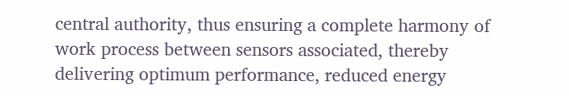central authority, thus ensuring a complete harmony of work process between sensors associated, thereby delivering optimum performance, reduced energy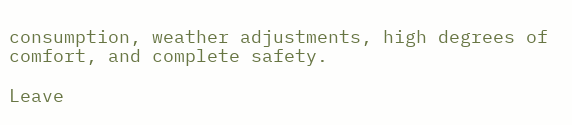consumption, weather adjustments, high degrees of comfort, and complete safety.

Leave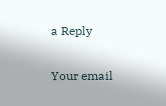a Reply

Your email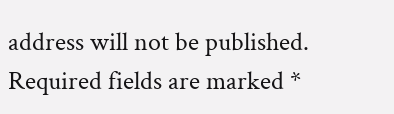address will not be published. Required fields are marked *